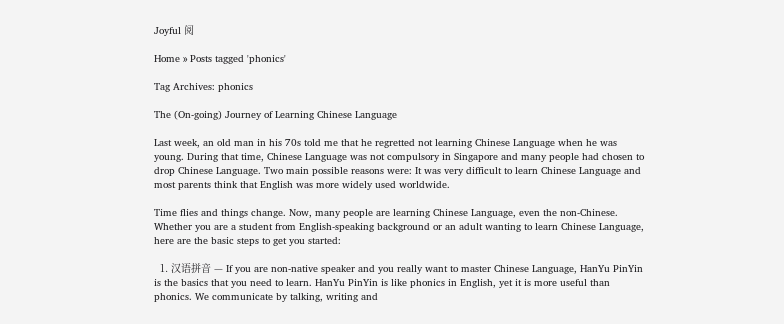Joyful 阅

Home » Posts tagged 'phonics'

Tag Archives: phonics

The (On-going) Journey of Learning Chinese Language

Last week, an old man in his 70s told me that he regretted not learning Chinese Language when he was young. During that time, Chinese Language was not compulsory in Singapore and many people had chosen to drop Chinese Language. Two main possible reasons were: It was very difficult to learn Chinese Language and most parents think that English was more widely used worldwide.

Time flies and things change. Now, many people are learning Chinese Language, even the non-Chinese. Whether you are a student from English-speaking background or an adult wanting to learn Chinese Language, here are the basic steps to get you started:

  1. 汉语拼音 — If you are non-native speaker and you really want to master Chinese Language, HanYu PinYin is the basics that you need to learn. HanYu PinYin is like phonics in English, yet it is more useful than phonics. We communicate by talking, writing and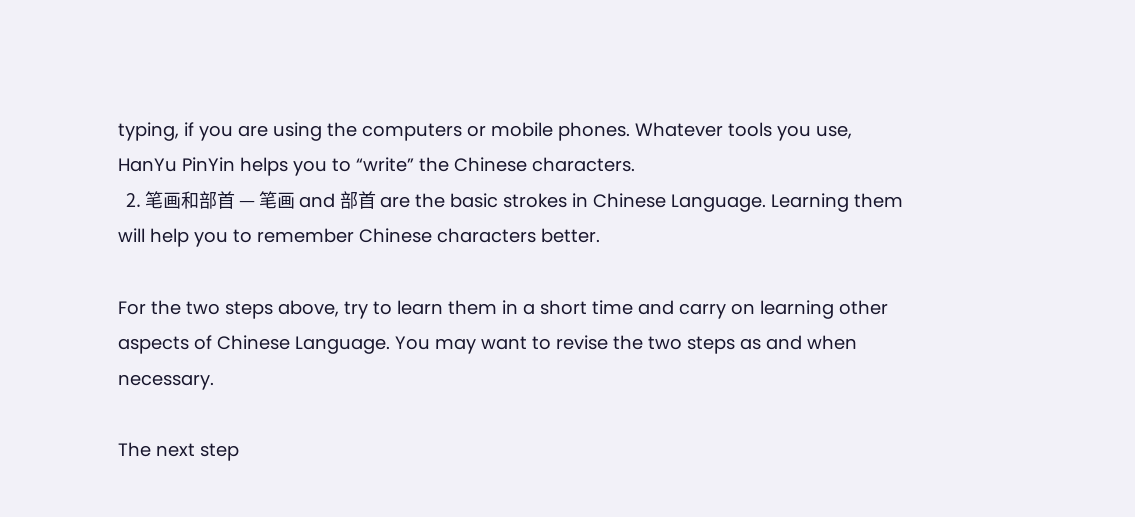typing, if you are using the computers or mobile phones. Whatever tools you use, HanYu PinYin helps you to “write” the Chinese characters.
  2. 笔画和部首 — 笔画 and 部首 are the basic strokes in Chinese Language. Learning them will help you to remember Chinese characters better.

For the two steps above, try to learn them in a short time and carry on learning other aspects of Chinese Language. You may want to revise the two steps as and when necessary.

The next step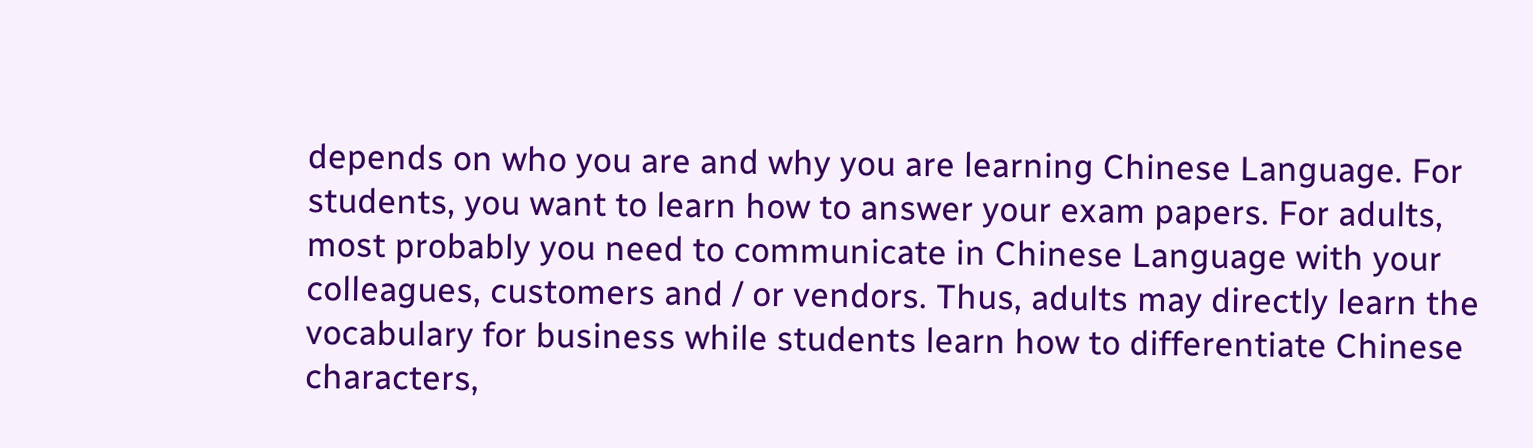depends on who you are and why you are learning Chinese Language. For students, you want to learn how to answer your exam papers. For adults, most probably you need to communicate in Chinese Language with your colleagues, customers and / or vendors. Thus, adults may directly learn the vocabulary for business while students learn how to differentiate Chinese characters,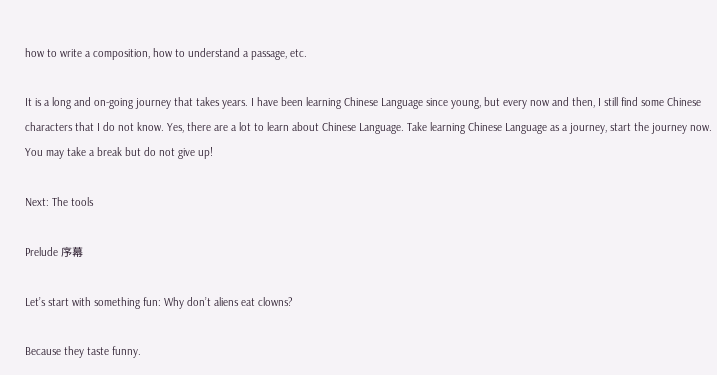how to write a composition, how to understand a passage, etc.

It is a long and on-going journey that takes years. I have been learning Chinese Language since young, but every now and then, I still find some Chinese characters that I do not know. Yes, there are a lot to learn about Chinese Language. Take learning Chinese Language as a journey, start the journey now. You may take a break but do not give up!

Next: The tools

Prelude 序幕

Let’s start with something fun: Why don’t aliens eat clowns?

Because they taste funny.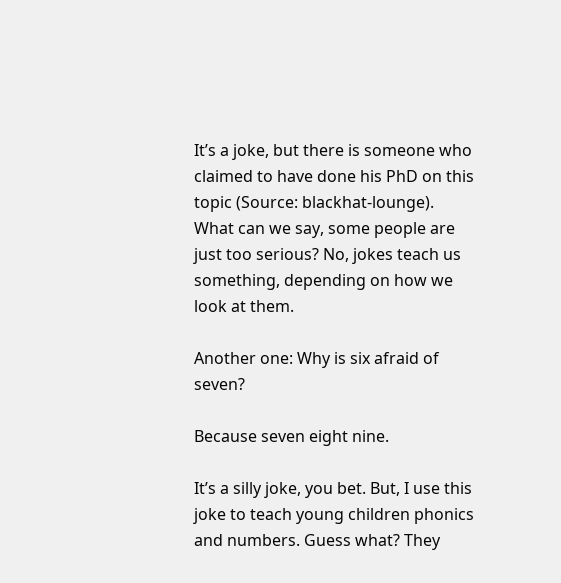It’s a joke, but there is someone who claimed to have done his PhD on this topic (Source: blackhat-lounge). What can we say, some people are just too serious? No, jokes teach us something, depending on how we look at them.

Another one: Why is six afraid of seven?

Because seven eight nine.

It’s a silly joke, you bet. But, I use this joke to teach young children phonics and numbers. Guess what? They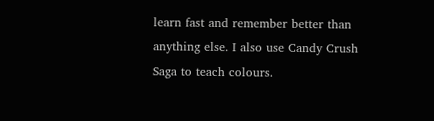learn fast and remember better than anything else. I also use Candy Crush Saga to teach colours.